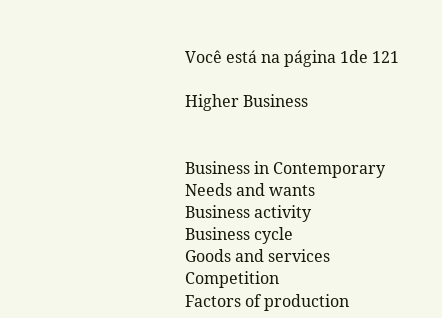Você está na página 1de 121

Higher Business


Business in Contemporary
Needs and wants
Business activity
Business cycle
Goods and services
Competition
Factors of production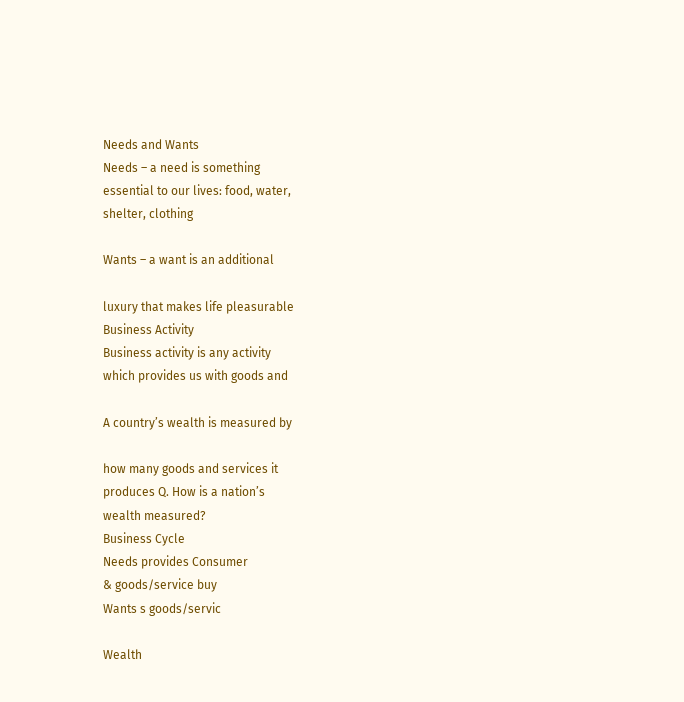Needs and Wants
Needs – a need is something
essential to our lives: food, water,
shelter, clothing

Wants – a want is an additional

luxury that makes life pleasurable
Business Activity
Business activity is any activity
which provides us with goods and

A country’s wealth is measured by

how many goods and services it
produces Q. How is a nation’s
wealth measured?
Business Cycle
Needs provides Consumer
& goods/service buy
Wants s goods/servic

Wealth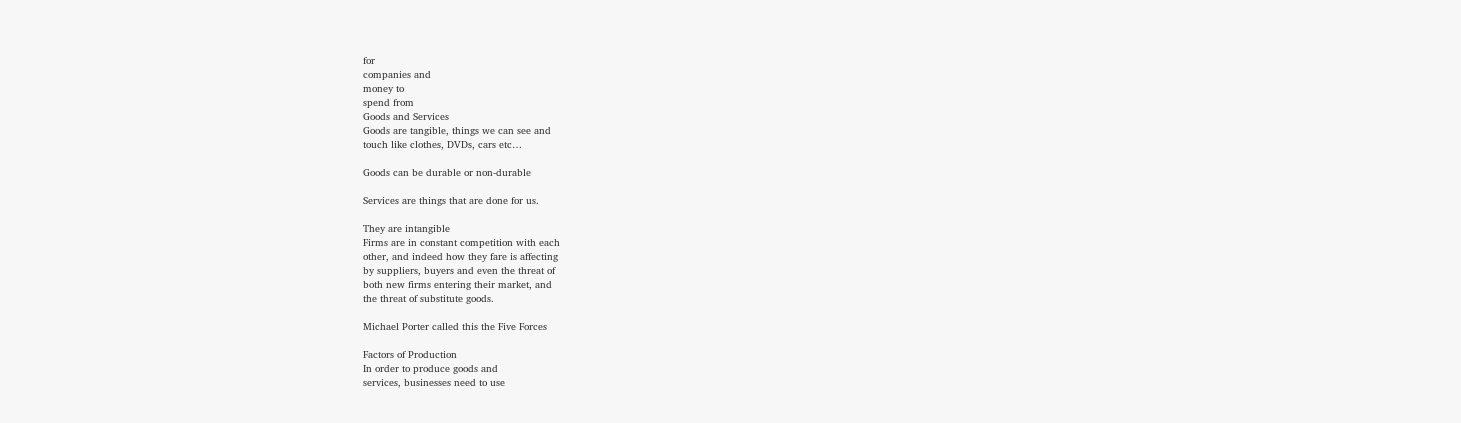for
companies and
money to
spend from
Goods and Services
Goods are tangible, things we can see and
touch like clothes, DVDs, cars etc…

Goods can be durable or non-durable

Services are things that are done for us.

They are intangible
Firms are in constant competition with each
other, and indeed how they fare is affecting
by suppliers, buyers and even the threat of
both new firms entering their market, and
the threat of substitute goods.

Michael Porter called this the Five Forces

Factors of Production
In order to produce goods and
services, businesses need to use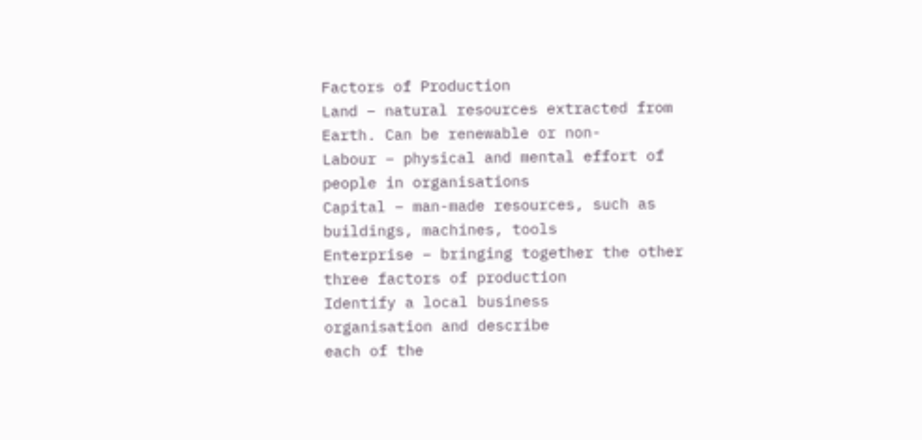Factors of Production
Land – natural resources extracted from
Earth. Can be renewable or non-
Labour – physical and mental effort of
people in organisations
Capital – man-made resources, such as
buildings, machines, tools
Enterprise – bringing together the other
three factors of production
Identify a local business
organisation and describe
each of the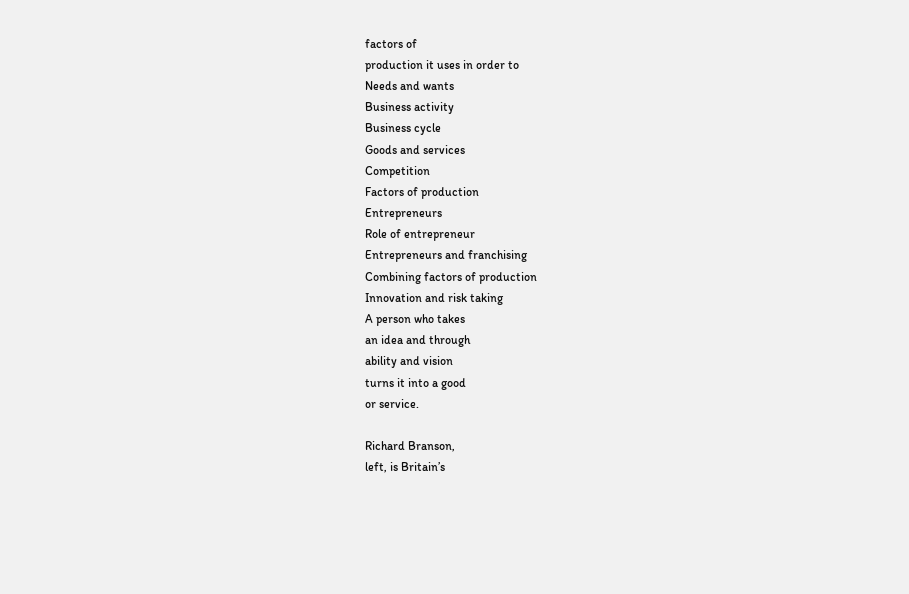factors of
production it uses in order to
Needs and wants
Business activity
Business cycle
Goods and services
Competition
Factors of production
Entrepreneurs
Role of entrepreneur
Entrepreneurs and franchising
Combining factors of production
Innovation and risk taking
A person who takes
an idea and through
ability and vision
turns it into a good
or service.

Richard Branson,
left, is Britain’s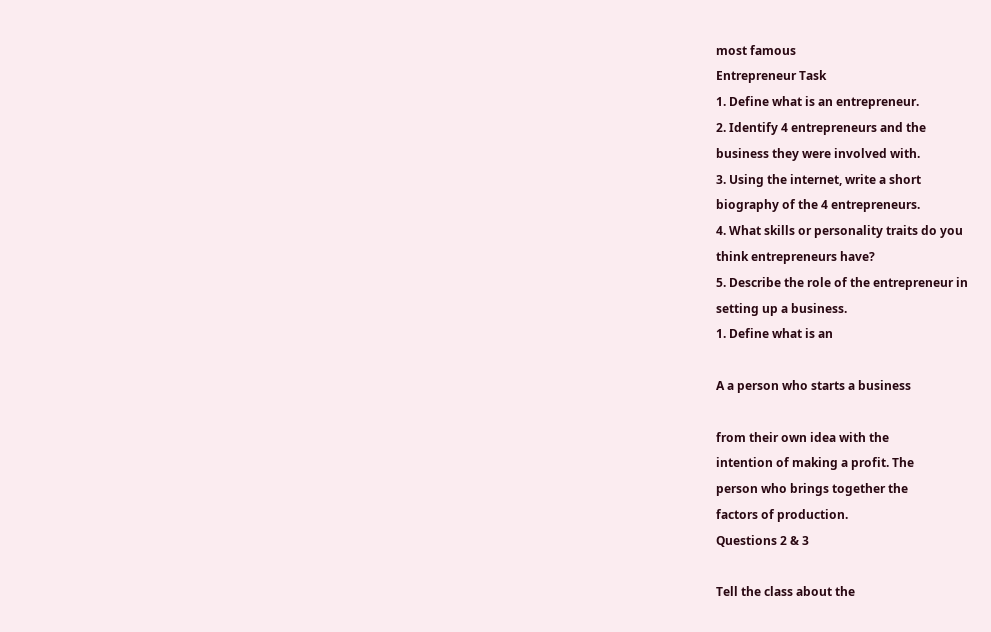most famous
Entrepreneur Task
1. Define what is an entrepreneur.
2. Identify 4 entrepreneurs and the
business they were involved with.
3. Using the internet, write a short
biography of the 4 entrepreneurs.
4. What skills or personality traits do you
think entrepreneurs have?
5. Describe the role of the entrepreneur in
setting up a business.
1. Define what is an

A a person who starts a business

from their own idea with the
intention of making a profit. The
person who brings together the
factors of production.
Questions 2 & 3

Tell the class about the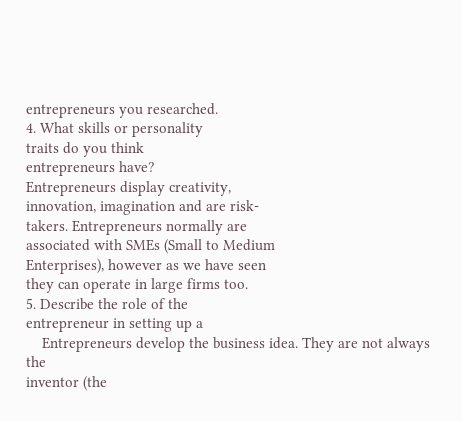entrepreneurs you researched.
4. What skills or personality
traits do you think
entrepreneurs have?
Entrepreneurs display creativity,
innovation, imagination and are risk-
takers. Entrepreneurs normally are
associated with SMEs (Small to Medium
Enterprises), however as we have seen
they can operate in large firms too.
5. Describe the role of the
entrepreneur in setting up a
    Entrepreneurs develop the business idea. They are not always the
inventor (the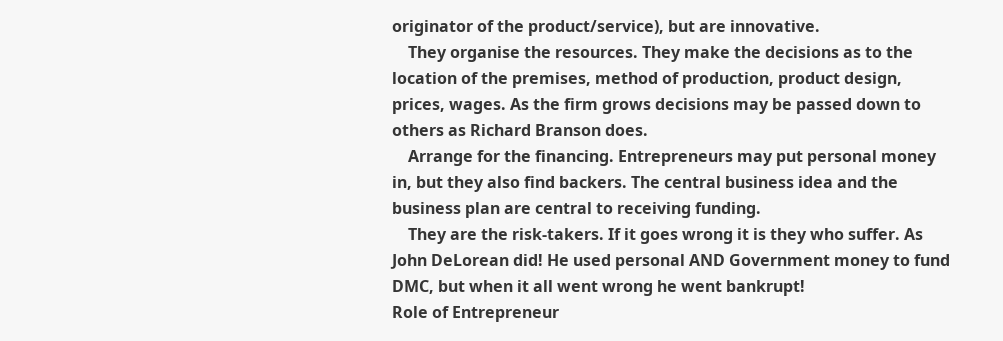originator of the product/service), but are innovative.
    They organise the resources. They make the decisions as to the
location of the premises, method of production, product design,
prices, wages. As the firm grows decisions may be passed down to
others as Richard Branson does.
    Arrange for the financing. Entrepreneurs may put personal money
in, but they also find backers. The central business idea and the
business plan are central to receiving funding.
    They are the risk-takers. If it goes wrong it is they who suffer. As
John DeLorean did! He used personal AND Government money to fund
DMC, but when it all went wrong he went bankrupt!
Role of Entrepreneur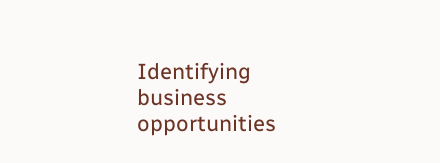Identifying business opportunities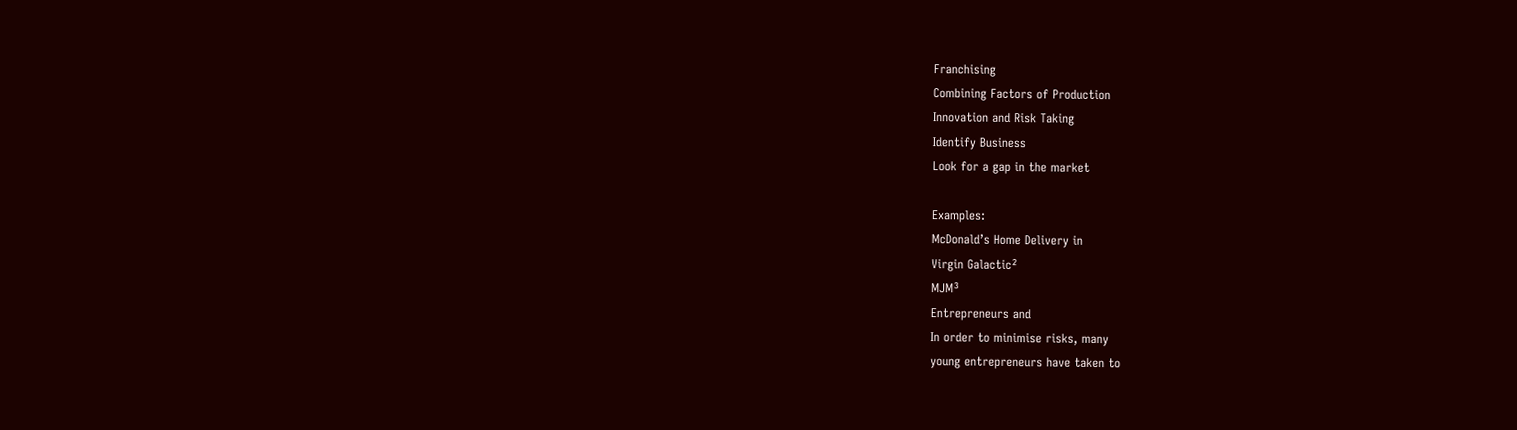Franchising
Combining Factors of Production
Innovation and Risk Taking
Identify Business
Look for a gap in the market

Examples:
McDonald’s Home Delivery in
Virgin Galactic²
MJM³
Entrepreneurs and
In order to minimise risks, many
young entrepreneurs have taken to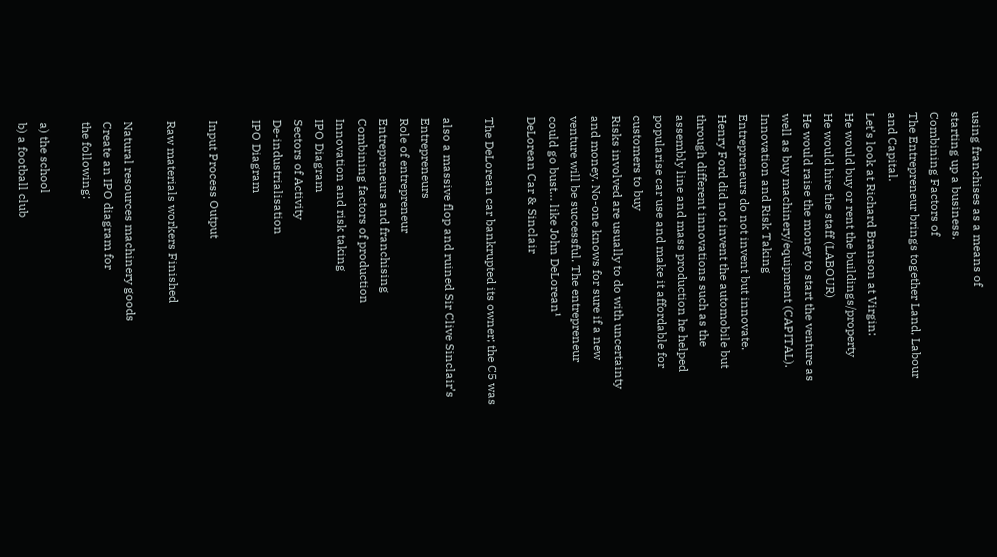using franchises as a means of
starting up a business.
Combining Factors of
The Entrepreneur brings together Land, Labour
and Capital.
Let’s look at Richard Branson at Virgin:
He would buy or rent the buildings/property
He would hire the staff (LABOUR)
He would raise the money to start the venture as
well as buy machinery/equipment (CAPITAL).
Innovation and Risk Taking
Entrepreneurs do not invent but innovate.
Henry Ford did not invent the automobile but
through different innovations such as the
assembly line and mass production he helped
popularise car use and make it affordable for
customers to buy
Risks involved are usually to do with uncertainty
and money. No-one knows for sure if a new
venture will be successful. The entrepreneur
could go bust… like John DeLorean¹
DeLorean Car & Sinclair

The DeLorean car bankrupted its owner; the C5 was

also a massive flop and ruined Sir Clive Sinclair’s
Entrepreneurs
Role of entrepreneur
Entrepreneurs and franchising
Combining factors of production
Innovation and risk taking
IPO Diagram
Sectors of Activity
De-industrialisation
IPO Diagram

Input Process Output

Raw materials workers Finished

Natural resources machinery goods
Create an IPO diagram for
the following:

a) the school
b) a football club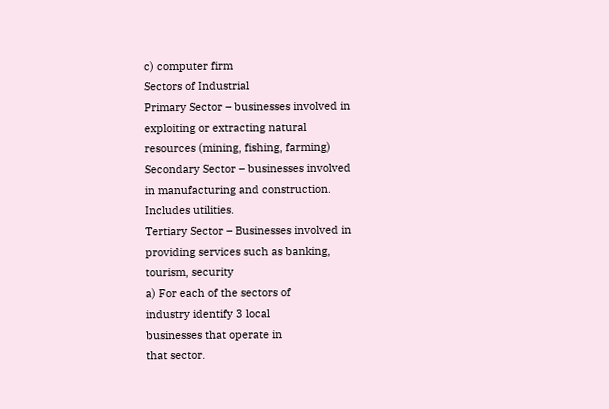c) computer firm
Sectors of Industrial
Primary Sector – businesses involved in
exploiting or extracting natural
resources (mining, fishing, farming)
Secondary Sector – businesses involved
in manufacturing and construction.
Includes utilities.
Tertiary Sector – Businesses involved in
providing services such as banking,
tourism, security
a) For each of the sectors of
industry identify 3 local
businesses that operate in
that sector.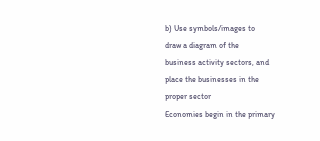b) Use symbols/images to
draw a diagram of the
business activity sectors, and
place the businesses in the
proper sector
Economies begin in the primary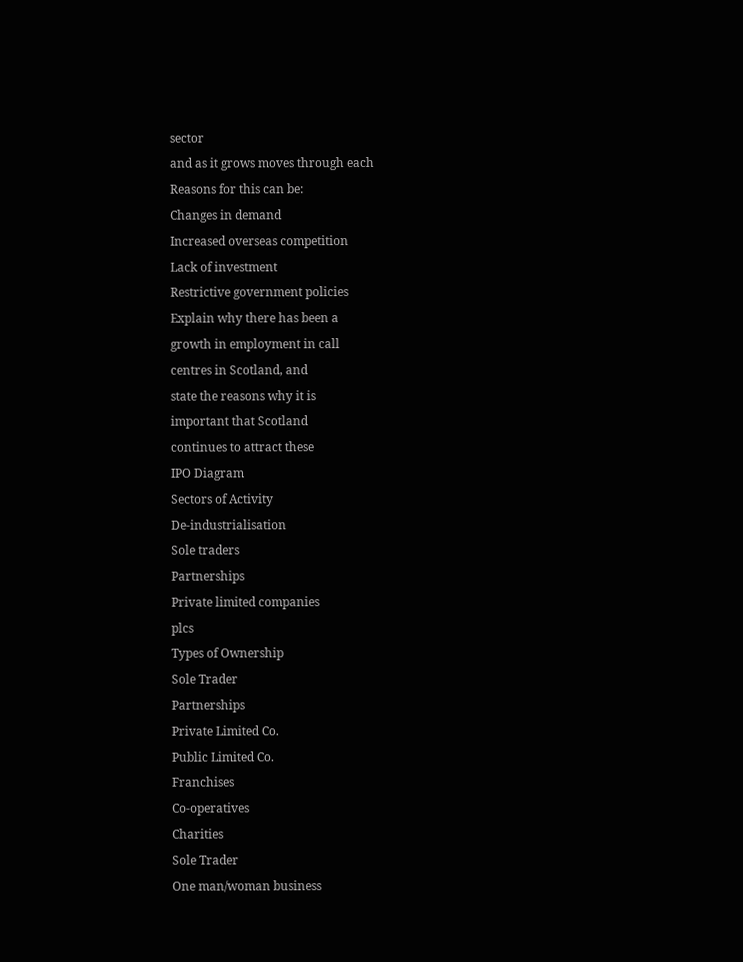sector
and as it grows moves through each
Reasons for this can be:
Changes in demand
Increased overseas competition
Lack of investment
Restrictive government policies
Explain why there has been a
growth in employment in call
centres in Scotland, and
state the reasons why it is
important that Scotland
continues to attract these
IPO Diagram
Sectors of Activity
De-industrialisation
Sole traders
Partnerships
Private limited companies
plcs
Types of Ownership
Sole Trader
Partnerships
Private Limited Co.
Public Limited Co.
Franchises
Co-operatives
Charities
Sole Trader
One man/woman business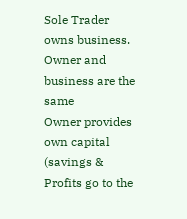Sole Trader owns business. Owner and
business are the same
Owner provides own capital (savings &
Profits go to the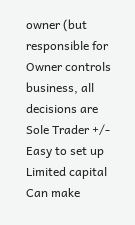owner (but responsible for
Owner controls business, all decisions are
Sole Trader +/-
Easy to set up Limited capital
Can make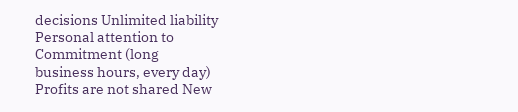decisions Unlimited liability
Personal attention to
Commitment (long
business hours, every day)
Profits are not shared New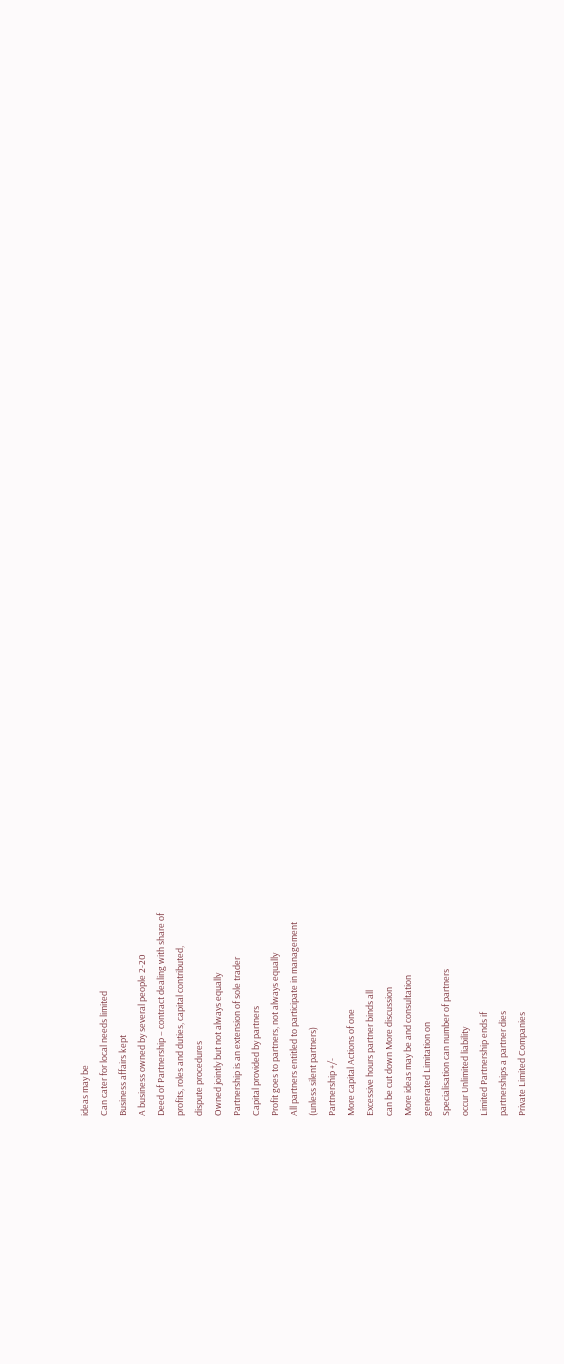ideas may be
Can cater for local needs limited
Business affairs kept
A business owned by several people 2-20
Deed of Partnership – contract dealing with share of
profits, roles and duties, capital contributed,
dispute procedures
Owned jointly but not always equally
Partnership is an extension of sole trader
Capital provided by partners
Profit goes to partners, not always equally
All partners entitled to participate in management
(unless silent partners)
Partnership +/-
More capital Actions of one
Excessive hours partner binds all
can be cut down More discussion
More ideas may be and consultation
generated Limitation on
Specialisation can number of partners
occur Unlimited liability
Limited Partnership ends if
partnerships a partner dies
Private Limited Companies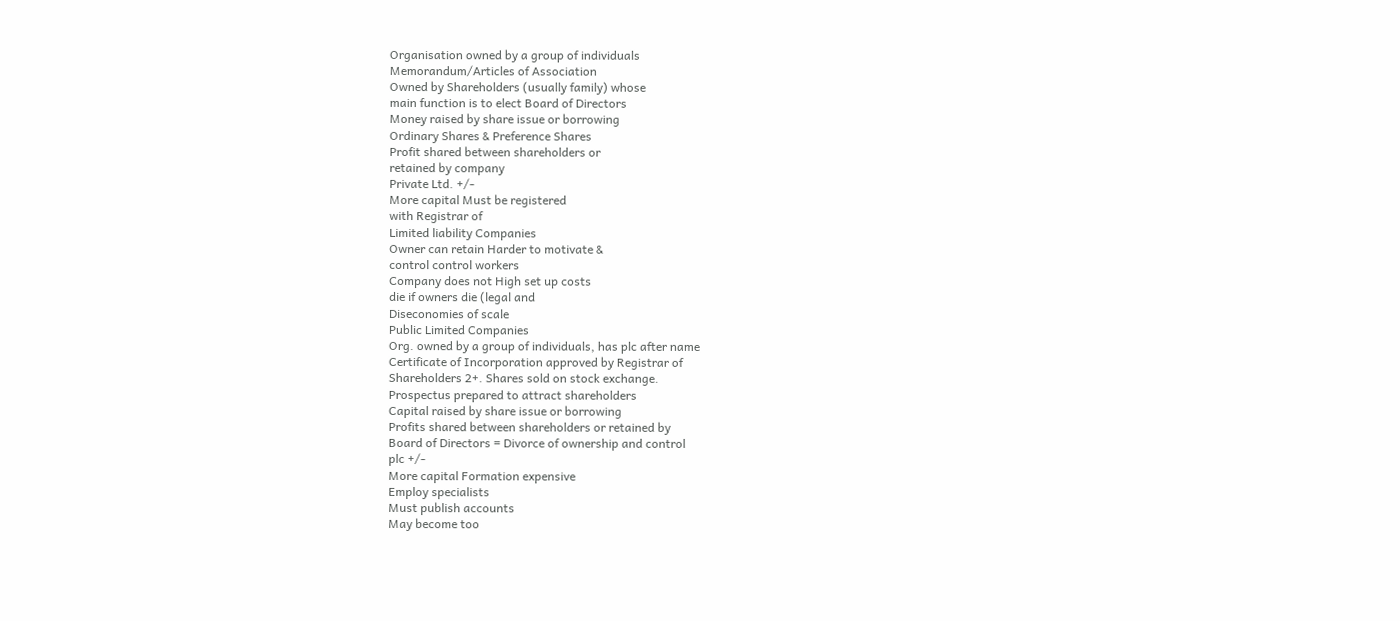Organisation owned by a group of individuals
Memorandum/Articles of Association
Owned by Shareholders (usually family) whose
main function is to elect Board of Directors
Money raised by share issue or borrowing
Ordinary Shares & Preference Shares
Profit shared between shareholders or
retained by company
Private Ltd. +/-
More capital Must be registered
with Registrar of
Limited liability Companies
Owner can retain Harder to motivate &
control control workers
Company does not High set up costs
die if owners die (legal and
Diseconomies of scale
Public Limited Companies
Org. owned by a group of individuals, has plc after name
Certificate of Incorporation approved by Registrar of
Shareholders 2+. Shares sold on stock exchange.
Prospectus prepared to attract shareholders
Capital raised by share issue or borrowing
Profits shared between shareholders or retained by
Board of Directors = Divorce of ownership and control
plc +/-
More capital Formation expensive
Employ specialists
Must publish accounts
May become too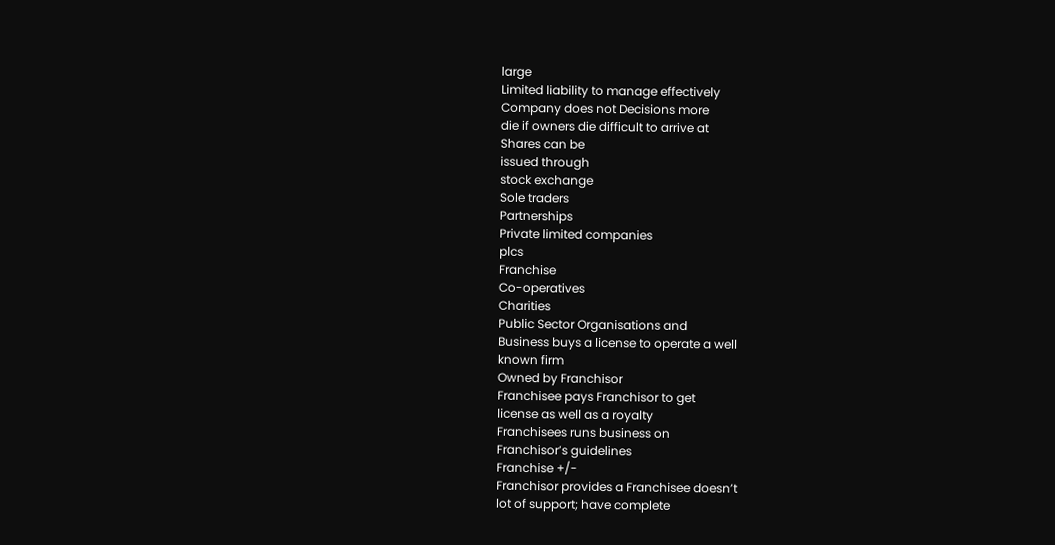large
Limited liability to manage effectively
Company does not Decisions more
die if owners die difficult to arrive at
Shares can be
issued through
stock exchange
Sole traders
Partnerships
Private limited companies
plcs
Franchise
Co-operatives
Charities
Public Sector Organisations and
Business buys a license to operate a well
known firm
Owned by Franchisor
Franchisee pays Franchisor to get
license as well as a royalty
Franchisees runs business on
Franchisor’s guidelines
Franchise +/-
Franchisor provides a Franchisee doesn’t
lot of support; have complete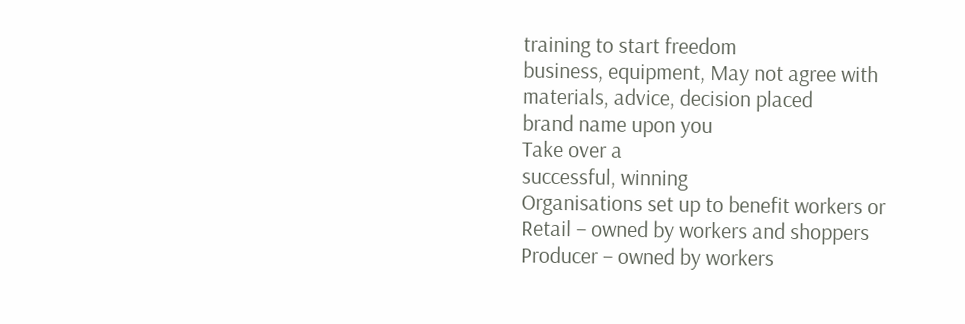training to start freedom
business, equipment, May not agree with
materials, advice, decision placed
brand name upon you
Take over a
successful, winning
Organisations set up to benefit workers or
Retail – owned by workers and shoppers
Producer – owned by workers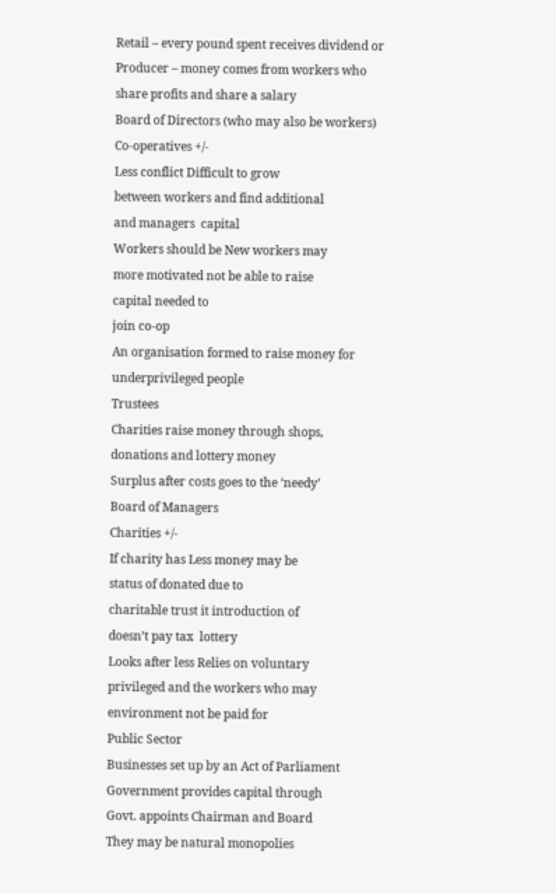Retail – every pound spent receives dividend or
Producer – money comes from workers who
share profits and share a salary
Board of Directors (who may also be workers)
Co-operatives +/-
Less conflict Difficult to grow
between workers and find additional
and managers  capital
Workers should be New workers may
more motivated not be able to raise
capital needed to
join co-op
An organisation formed to raise money for
underprivileged people
Trustees
Charities raise money through shops,
donations and lottery money
Surplus after costs goes to the ‘needy’
Board of Managers
Charities +/-
If charity has Less money may be
status of donated due to
charitable trust it introduction of
doesn’t pay tax  lottery
Looks after less Relies on voluntary
privileged and the workers who may
environment not be paid for
Public Sector
Businesses set up by an Act of Parliament
Government provides capital through
Govt. appoints Chairman and Board
They may be natural monopolies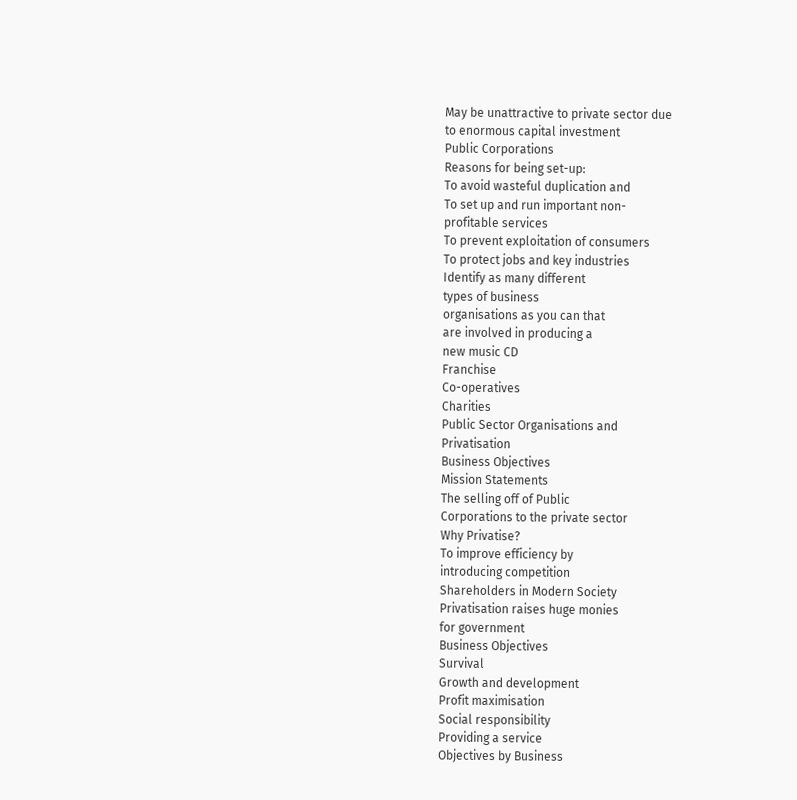May be unattractive to private sector due
to enormous capital investment
Public Corporations
Reasons for being set-up:
To avoid wasteful duplication and
To set up and run important non-
profitable services
To prevent exploitation of consumers
To protect jobs and key industries
Identify as many different
types of business
organisations as you can that
are involved in producing a
new music CD
Franchise
Co-operatives
Charities
Public Sector Organisations and
Privatisation
Business Objectives
Mission Statements
The selling off of Public
Corporations to the private sector
Why Privatise?
To improve efficiency by
introducing competition
Shareholders in Modern Society
Privatisation raises huge monies
for government
Business Objectives
Survival
Growth and development
Profit maximisation
Social responsibility
Providing a service
Objectives by Business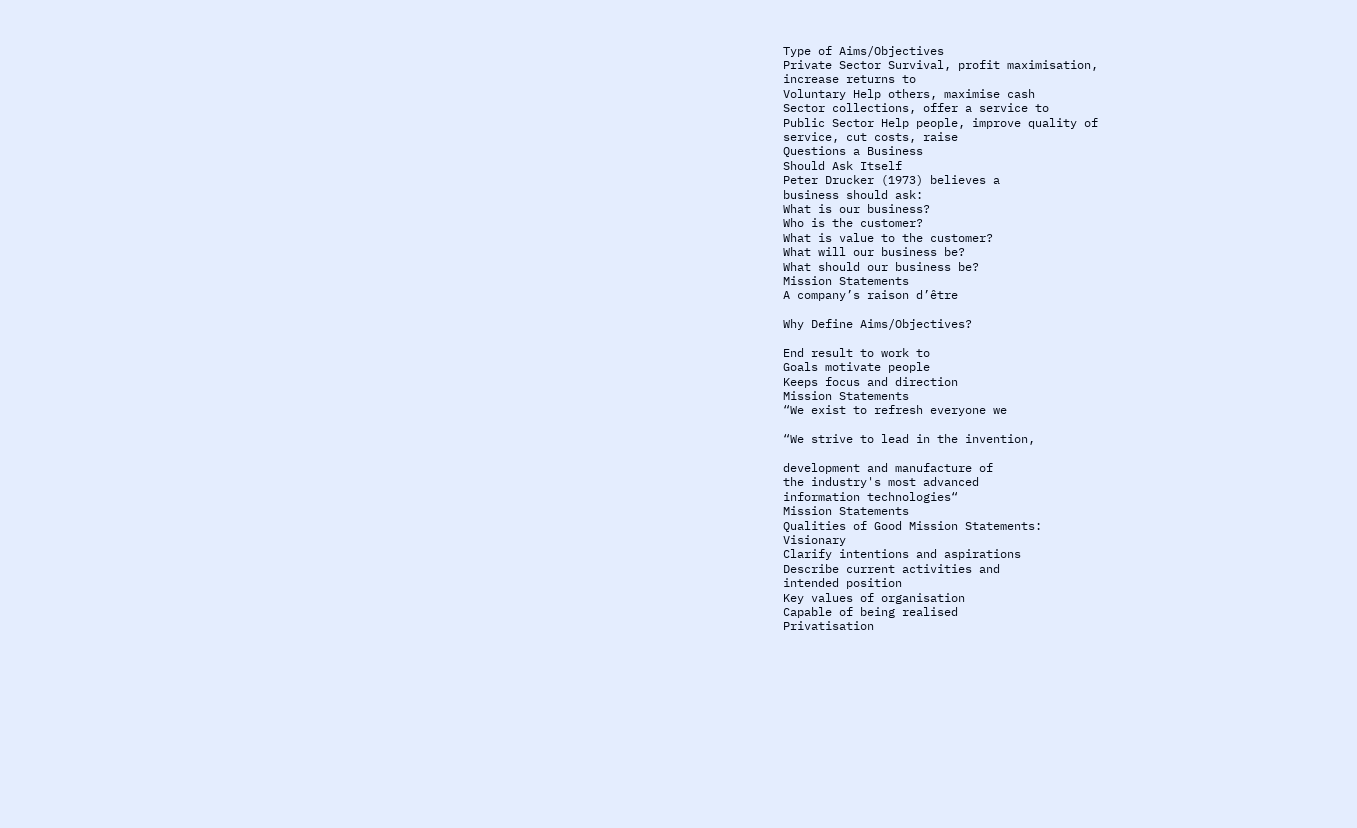Type of Aims/Objectives
Private Sector Survival, profit maximisation,
increase returns to
Voluntary Help others, maximise cash
Sector collections, offer a service to
Public Sector Help people, improve quality of
service, cut costs, raise
Questions a Business
Should Ask Itself
Peter Drucker (1973) believes a
business should ask:
What is our business?
Who is the customer?
What is value to the customer?
What will our business be?
What should our business be?
Mission Statements
A company’s raison d’être

Why Define Aims/Objectives?

End result to work to
Goals motivate people
Keeps focus and direction
Mission Statements
“We exist to refresh everyone we

“We strive to lead in the invention,

development and manufacture of
the industry's most advanced
information technologies“
Mission Statements
Qualities of Good Mission Statements:
Visionary
Clarify intentions and aspirations
Describe current activities and
intended position
Key values of organisation
Capable of being realised
Privatisation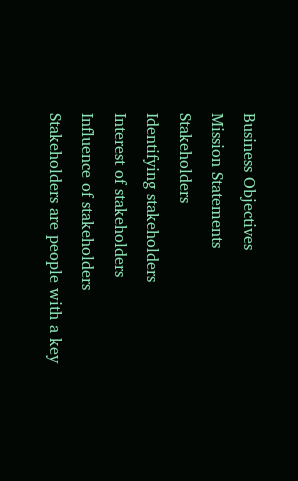Business Objectives
Mission Statements
Stakeholders
Identifying stakeholders
Interest of stakeholders
Influence of stakeholders
Stakeholders are people with a key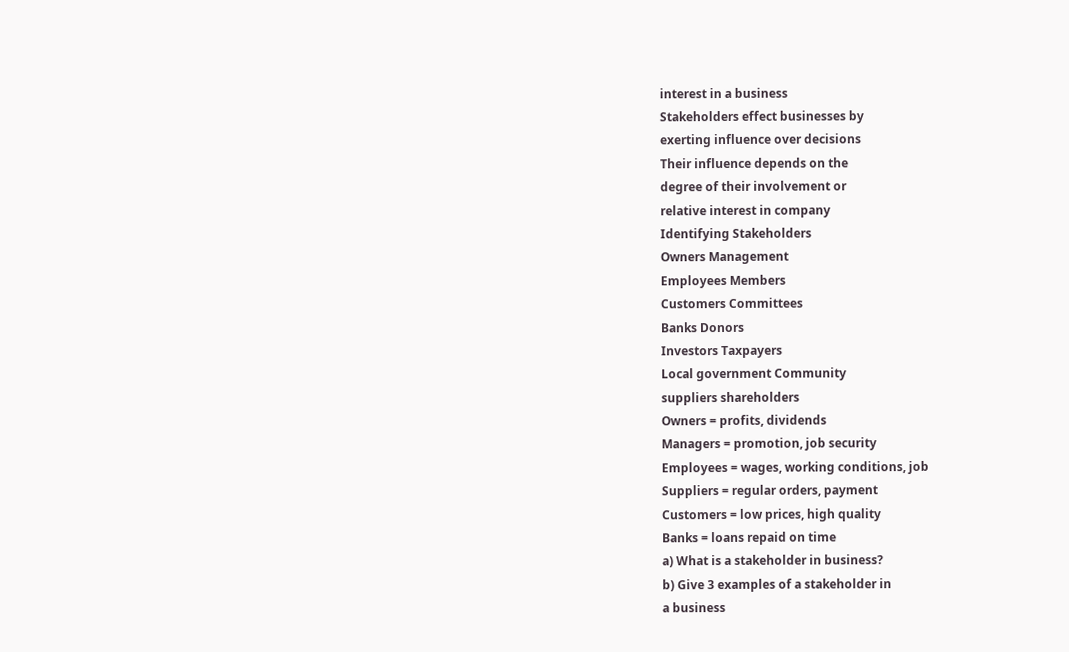interest in a business
Stakeholders effect businesses by
exerting influence over decisions
Their influence depends on the
degree of their involvement or
relative interest in company
Identifying Stakeholders
Owners Management
Employees Members
Customers Committees
Banks Donors
Investors Taxpayers
Local government Community
suppliers shareholders
Owners = profits, dividends
Managers = promotion, job security
Employees = wages, working conditions, job
Suppliers = regular orders, payment
Customers = low prices, high quality
Banks = loans repaid on time
a) What is a stakeholder in business?
b) Give 3 examples of a stakeholder in
a business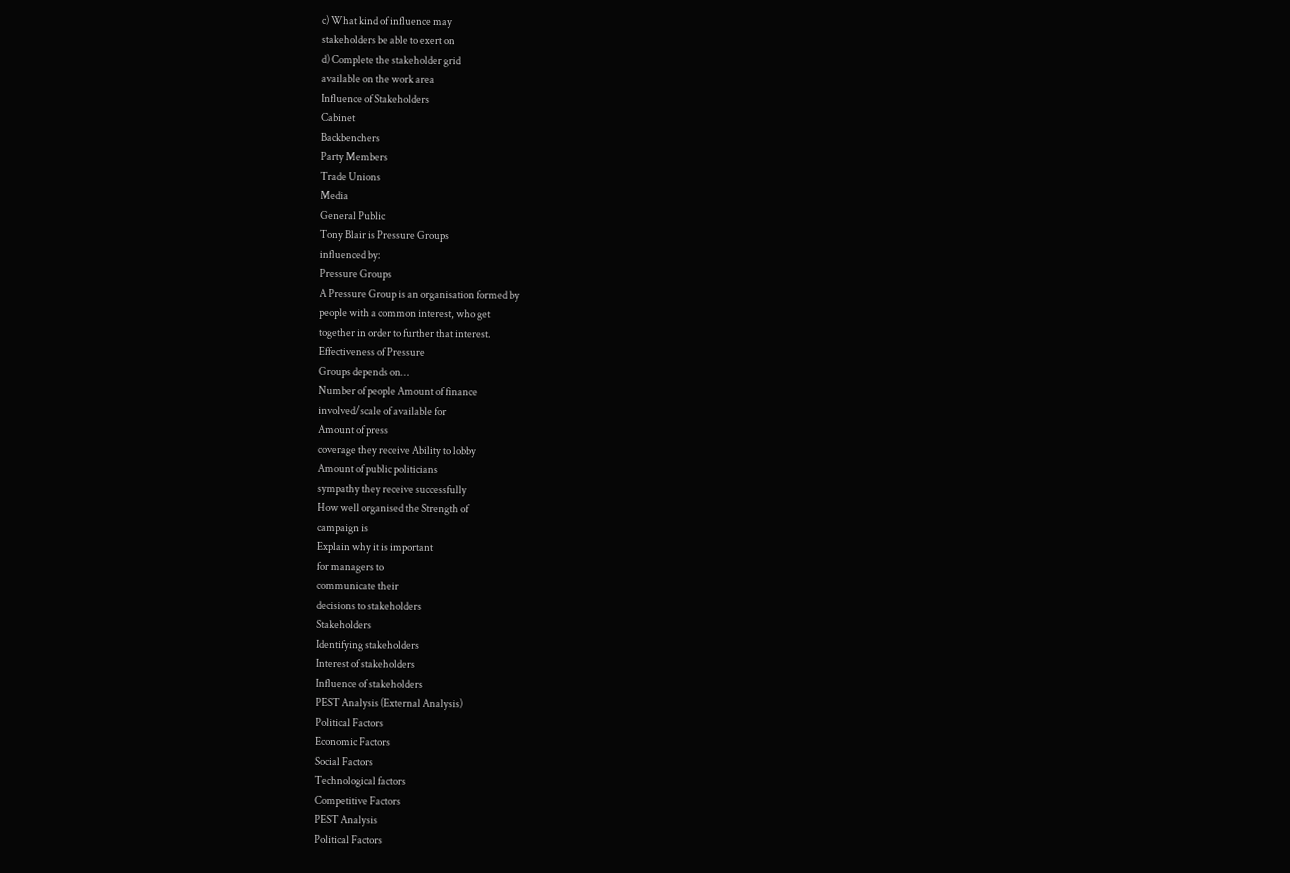c) What kind of influence may
stakeholders be able to exert on
d) Complete the stakeholder grid
available on the work area
Influence of Stakeholders
Cabinet
Backbenchers
Party Members
Trade Unions
Media
General Public
Tony Blair is Pressure Groups
influenced by:
Pressure Groups
A Pressure Group is an organisation formed by
people with a common interest, who get
together in order to further that interest.
Effectiveness of Pressure
Groups depends on…
Number of people Amount of finance
involved/scale of available for
Amount of press
coverage they receive Ability to lobby
Amount of public politicians
sympathy they receive successfully
How well organised the Strength of
campaign is
Explain why it is important
for managers to
communicate their
decisions to stakeholders
Stakeholders
Identifying stakeholders
Interest of stakeholders
Influence of stakeholders
PEST Analysis (External Analysis)
Political Factors
Economic Factors
Social Factors
Technological factors
Competitive Factors
PEST Analysis
Political Factors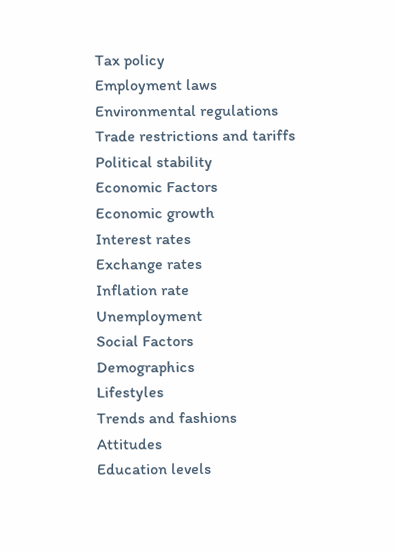Tax policy
Employment laws
Environmental regulations
Trade restrictions and tariffs
Political stability
Economic Factors
Economic growth
Interest rates
Exchange rates
Inflation rate
Unemployment
Social Factors
Demographics
Lifestyles
Trends and fashions
Attitudes
Education levels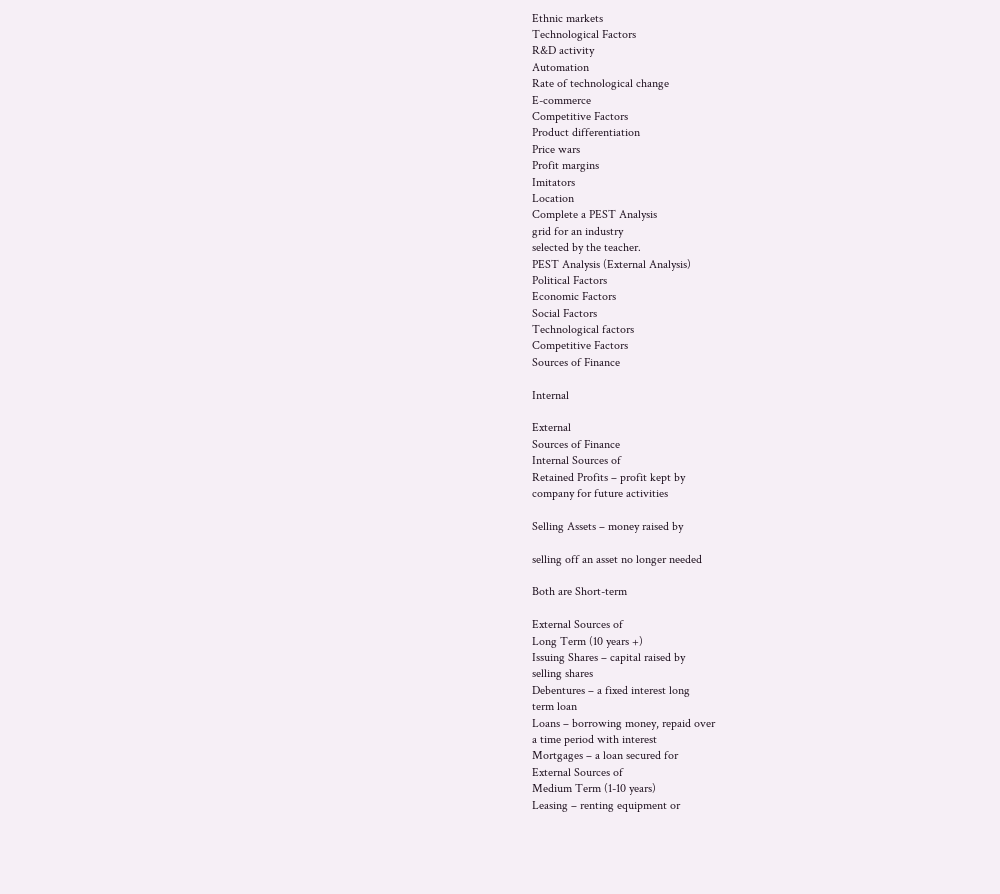Ethnic markets
Technological Factors
R&D activity
Automation
Rate of technological change
E-commerce
Competitive Factors
Product differentiation
Price wars
Profit margins
Imitators
Location
Complete a PEST Analysis
grid for an industry
selected by the teacher.
PEST Analysis (External Analysis)
Political Factors
Economic Factors
Social Factors
Technological factors
Competitive Factors
Sources of Finance

Internal

External
Sources of Finance
Internal Sources of
Retained Profits – profit kept by
company for future activities

Selling Assets – money raised by

selling off an asset no longer needed

Both are Short-term

External Sources of
Long Term (10 years +)
Issuing Shares – capital raised by
selling shares
Debentures – a fixed interest long
term loan
Loans – borrowing money, repaid over
a time period with interest
Mortgages – a loan secured for
External Sources of
Medium Term (1-10 years)
Leasing – renting equipment or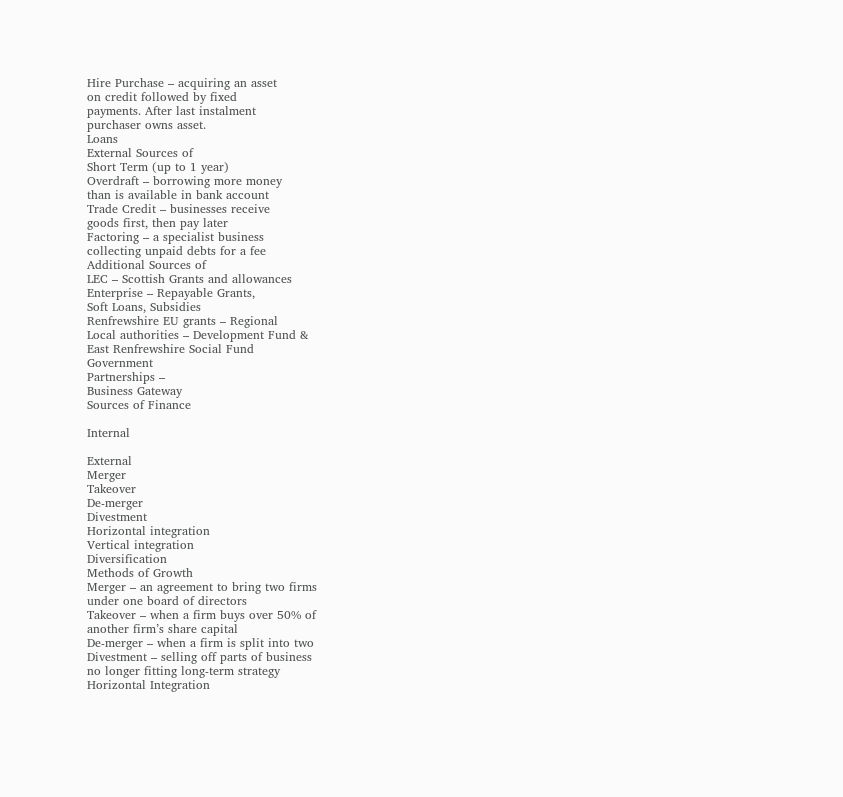Hire Purchase – acquiring an asset
on credit followed by fixed
payments. After last instalment
purchaser owns asset.
Loans
External Sources of
Short Term (up to 1 year)
Overdraft – borrowing more money
than is available in bank account
Trade Credit – businesses receive
goods first, then pay later
Factoring – a specialist business
collecting unpaid debts for a fee
Additional Sources of
LEC – Scottish Grants and allowances
Enterprise – Repayable Grants,
Soft Loans, Subsidies
Renfrewshire EU grants – Regional
Local authorities – Development Fund &
East Renfrewshire Social Fund
Government
Partnerships –
Business Gateway
Sources of Finance

Internal

External
Merger
Takeover
De-merger
Divestment
Horizontal integration
Vertical integration
Diversification
Methods of Growth
Merger – an agreement to bring two firms
under one board of directors
Takeover – when a firm buys over 50% of
another firm’s share capital
De-merger – when a firm is split into two
Divestment – selling off parts of business
no longer fitting long-term strategy
Horizontal Integration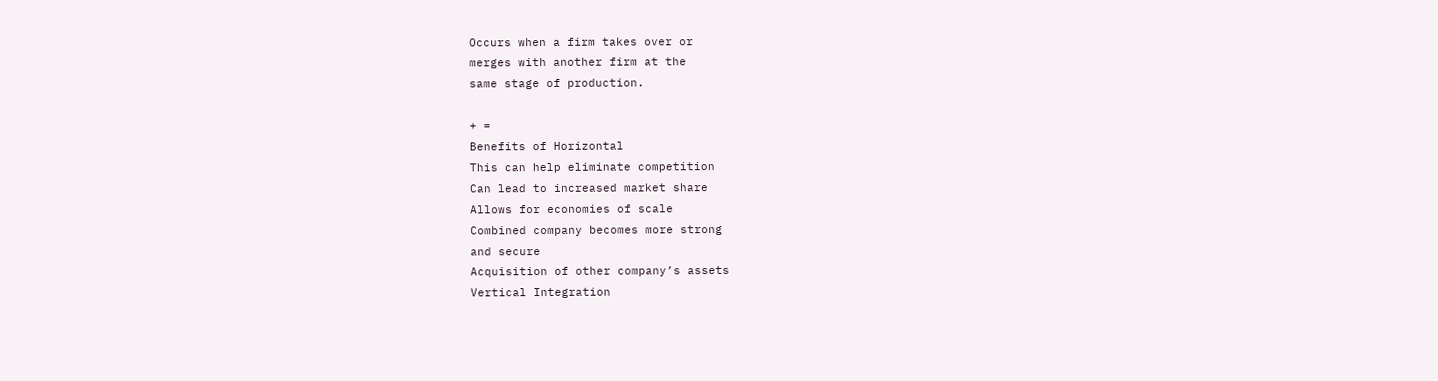Occurs when a firm takes over or
merges with another firm at the
same stage of production.

+ =
Benefits of Horizontal
This can help eliminate competition
Can lead to increased market share
Allows for economies of scale
Combined company becomes more strong
and secure
Acquisition of other company’s assets
Vertical Integration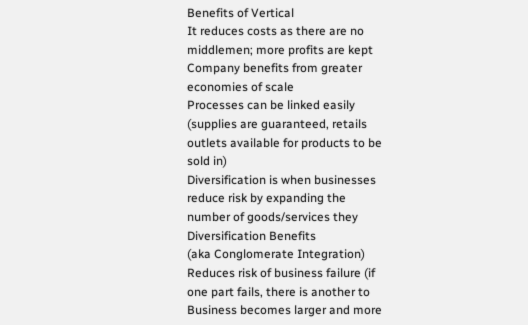Benefits of Vertical
It reduces costs as there are no
middlemen; more profits are kept
Company benefits from greater
economies of scale
Processes can be linked easily
(supplies are guaranteed, retails
outlets available for products to be
sold in)
Diversification is when businesses
reduce risk by expanding the
number of goods/services they
Diversification Benefits
(aka Conglomerate Integration)
Reduces risk of business failure (if
one part fails, there is another to
Business becomes larger and more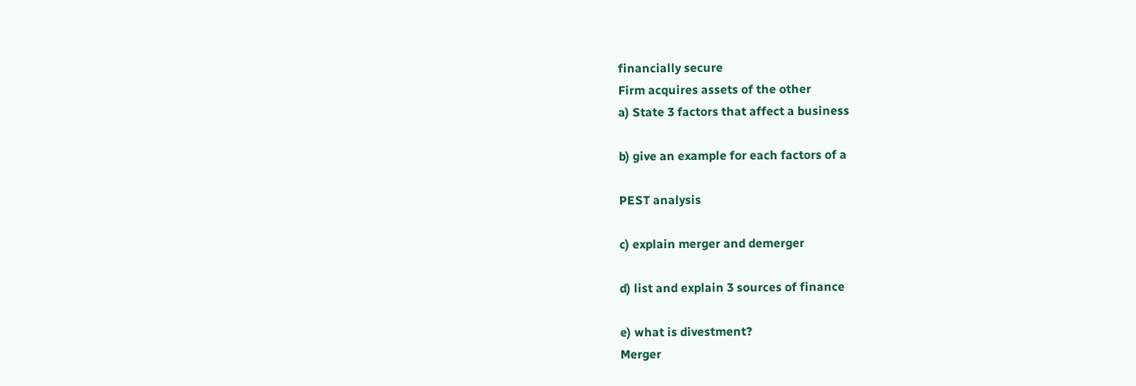financially secure
Firm acquires assets of the other
a) State 3 factors that affect a business

b) give an example for each factors of a

PEST analysis

c) explain merger and demerger

d) list and explain 3 sources of finance

e) what is divestment?
Merger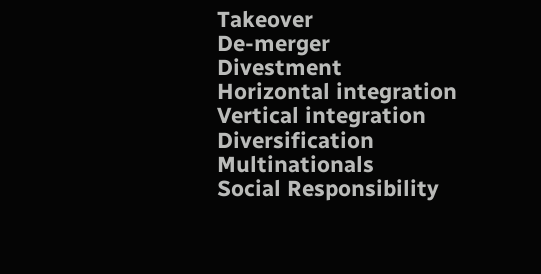Takeover
De-merger
Divestment
Horizontal integration
Vertical integration
Diversification
Multinationals
Social Responsibility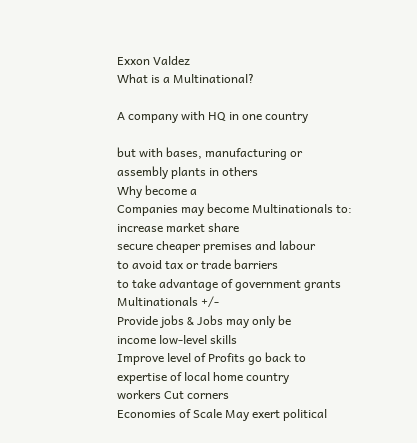Exxon Valdez
What is a Multinational?

A company with HQ in one country

but with bases, manufacturing or
assembly plants in others
Why become a
Companies may become Multinationals to:
increase market share
secure cheaper premises and labour
to avoid tax or trade barriers
to take advantage of government grants
Multinationals +/-
Provide jobs & Jobs may only be
income low-level skills
Improve level of Profits go back to
expertise of local home country
workers Cut corners
Economies of Scale May exert political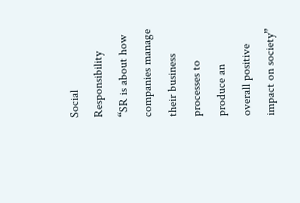Social Responsibility
“SR is about how companies manage
their business processes to produce an
overall positive impact on society”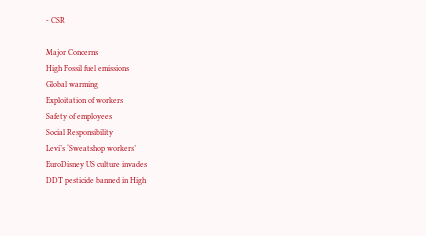- CSR

Major Concerns
High Fossil fuel emissions
Global warming
Exploitation of workers
Safety of employees
Social Responsibility
Levi’s ‘Sweatshop workers’
EuroDisney US culture invades
DDT pesticide banned in High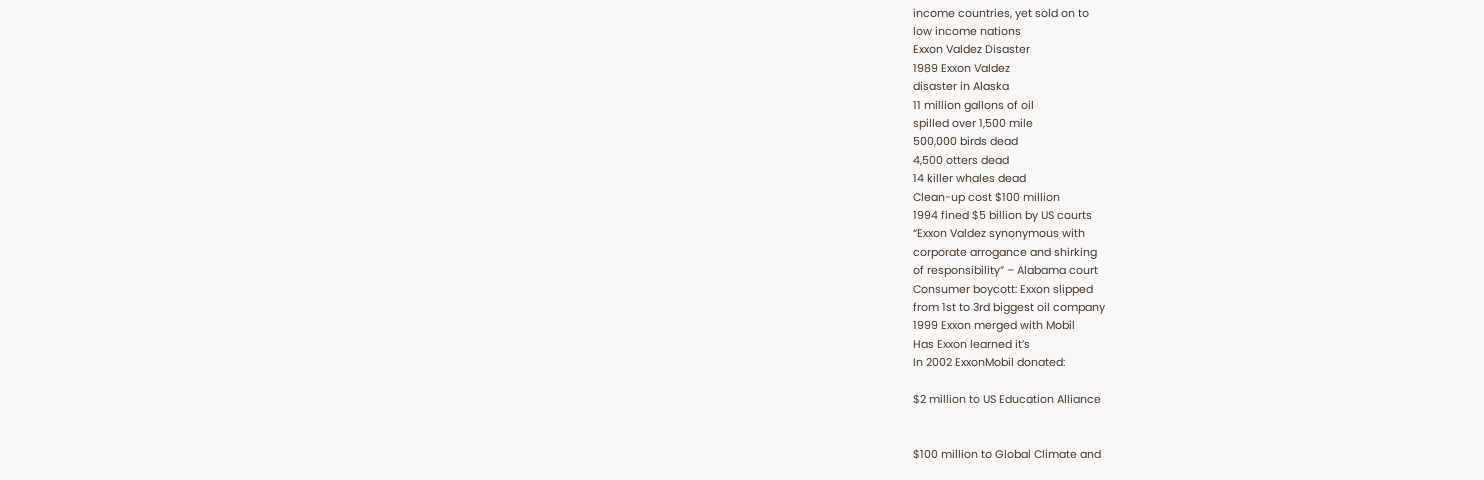income countries, yet sold on to
low income nations
Exxon Valdez Disaster
1989 Exxon Valdez
disaster in Alaska
11 million gallons of oil
spilled over 1,500 mile
500,000 birds dead
4,500 otters dead
14 killer whales dead
Clean-up cost $100 million
1994 fined $5 billion by US courts
“Exxon Valdez synonymous with
corporate arrogance and shirking
of responsibility” – Alabama court
Consumer boycott: Exxon slipped
from 1st to 3rd biggest oil company
1999 Exxon merged with Mobil
Has Exxon learned it’s
In 2002 ExxonMobil donated:

$2 million to US Education Alliance


$100 million to Global Climate and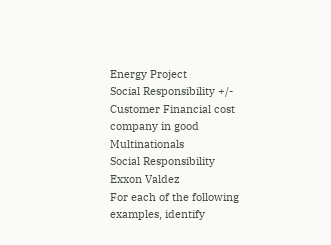Energy Project
Social Responsibility +/-
Customer Financial cost
company in good
Multinationals
Social Responsibility
Exxon Valdez
For each of the following
examples, identify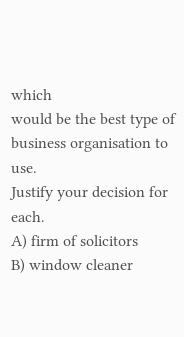which
would be the best type of
business organisation to use.
Justify your decision for each.
A) firm of solicitors
B) window cleaner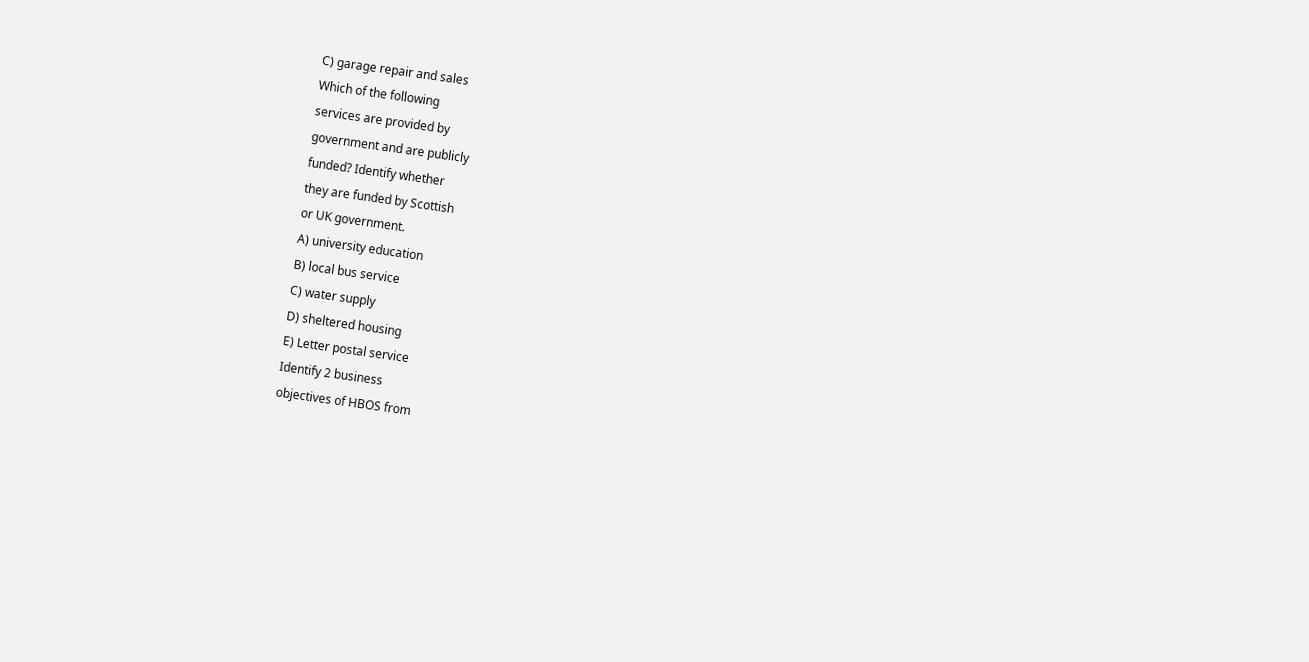C) garage repair and sales
Which of the following
services are provided by
government and are publicly
funded? Identify whether
they are funded by Scottish
or UK government.
A) university education
B) local bus service
C) water supply
D) sheltered housing
E) Letter postal service
Identify 2 business
objectives of HBOS from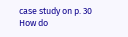case study on p. 30
How do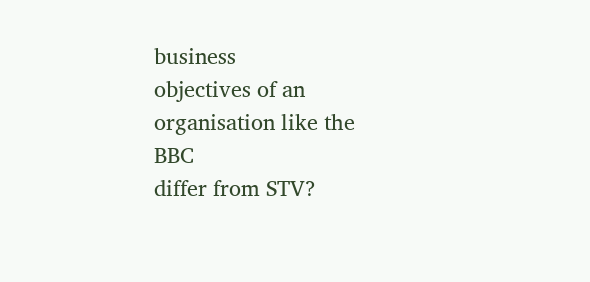business
objectives of an
organisation like the BBC
differ from STV?